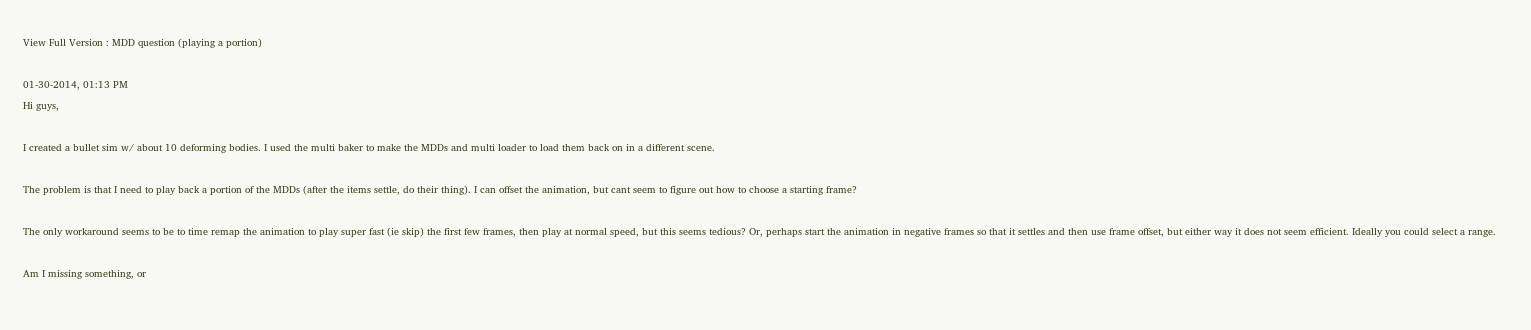View Full Version : MDD question (playing a portion)

01-30-2014, 01:13 PM
Hi guys,

I created a bullet sim w/ about 10 deforming bodies. I used the multi baker to make the MDDs and multi loader to load them back on in a different scene.

The problem is that I need to play back a portion of the MDDs (after the items settle, do their thing). I can offset the animation, but cant seem to figure out how to choose a starting frame?

The only workaround seems to be to time remap the animation to play super fast (ie skip) the first few frames, then play at normal speed, but this seems tedious? Or, perhaps start the animation in negative frames so that it settles and then use frame offset, but either way it does not seem efficient. Ideally you could select a range.

Am I missing something, or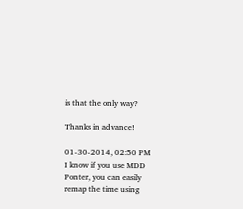is that the only way?

Thanks in advance!

01-30-2014, 02:50 PM
I know if you use MDD Ponter, you can easily remap the time using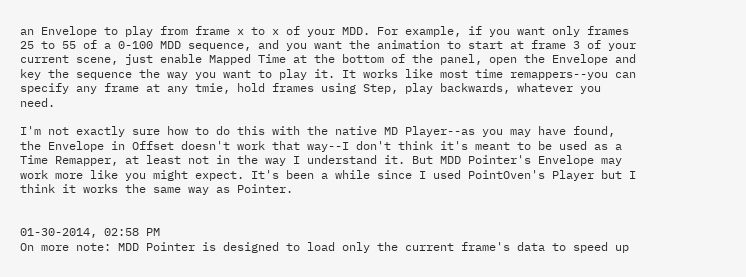an Envelope to play from frame x to x of your MDD. For example, if you want only frames 25 to 55 of a 0-100 MDD sequence, and you want the animation to start at frame 3 of your current scene, just enable Mapped Time at the bottom of the panel, open the Envelope and key the sequence the way you want to play it. It works like most time remappers--you can specify any frame at any tmie, hold frames using Step, play backwards, whatever you need.

I'm not exactly sure how to do this with the native MD Player--as you may have found, the Envelope in Offset doesn't work that way--I don't think it's meant to be used as a Time Remapper, at least not in the way I understand it. But MDD Pointer's Envelope may work more like you might expect. It's been a while since I used PointOven's Player but I think it works the same way as Pointer.


01-30-2014, 02:58 PM
On more note: MDD Pointer is designed to load only the current frame's data to speed up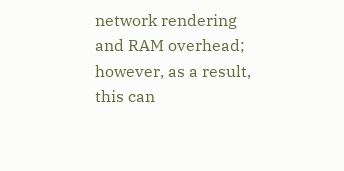network rendering and RAM overhead; however, as a result, this can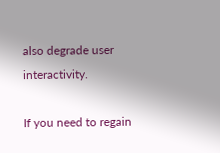also degrade user interactivity.

If you need to regain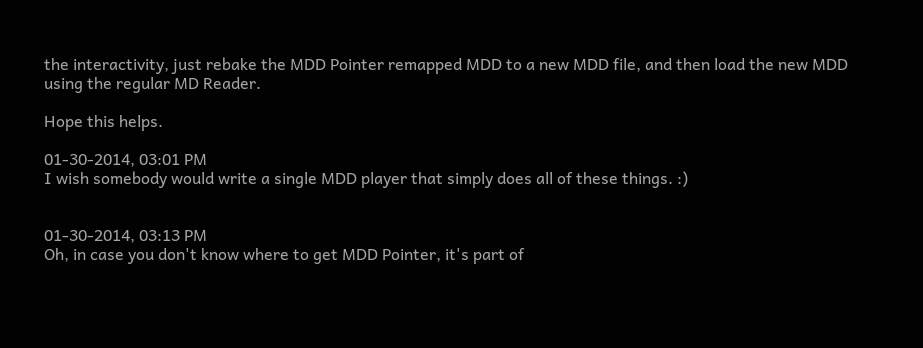the interactivity, just rebake the MDD Pointer remapped MDD to a new MDD file, and then load the new MDD using the regular MD Reader.

Hope this helps.

01-30-2014, 03:01 PM
I wish somebody would write a single MDD player that simply does all of these things. :)


01-30-2014, 03:13 PM
Oh, in case you don't know where to get MDD Pointer, it's part of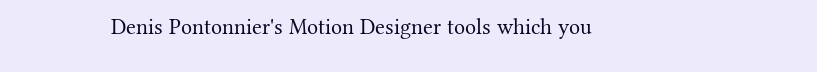Denis Pontonnier's Motion Designer tools which you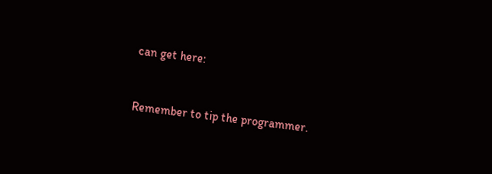can get here:


Remember to tip the programmer.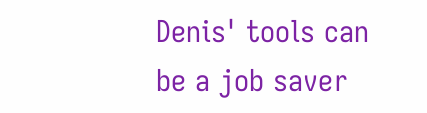Denis' tools can be a job saver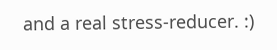and a real stress-reducer. :)